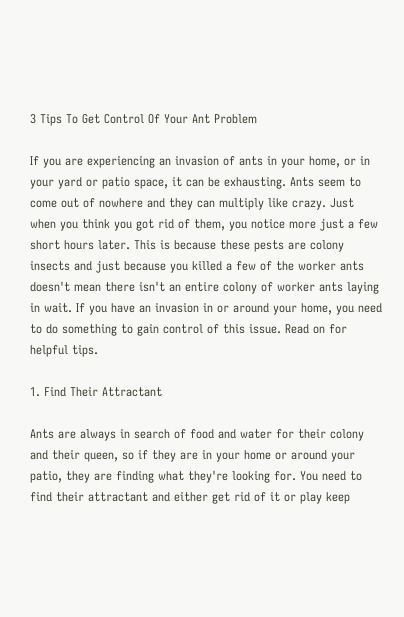3 Tips To Get Control Of Your Ant Problem

If you are experiencing an invasion of ants in your home, or in your yard or patio space, it can be exhausting. Ants seem to come out of nowhere and they can multiply like crazy. Just when you think you got rid of them, you notice more just a few short hours later. This is because these pests are colony insects and just because you killed a few of the worker ants doesn't mean there isn't an entire colony of worker ants laying in wait. If you have an invasion in or around your home, you need to do something to gain control of this issue. Read on for helpful tips.

1. Find Their Attractant

Ants are always in search of food and water for their colony and their queen, so if they are in your home or around your patio, they are finding what they're looking for. You need to find their attractant and either get rid of it or play keep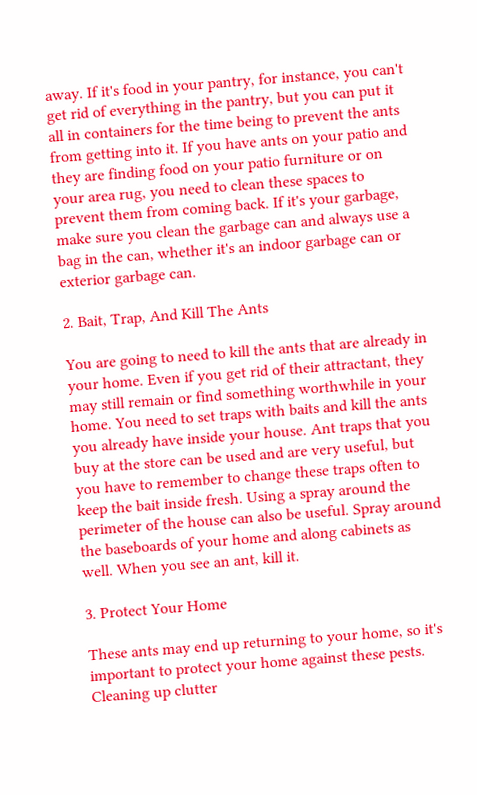away. If it's food in your pantry, for instance, you can't get rid of everything in the pantry, but you can put it all in containers for the time being to prevent the ants from getting into it. If you have ants on your patio and they are finding food on your patio furniture or on your area rug, you need to clean these spaces to prevent them from coming back. If it's your garbage, make sure you clean the garbage can and always use a bag in the can, whether it's an indoor garbage can or exterior garbage can.

2. Bait, Trap, And Kill The Ants

You are going to need to kill the ants that are already in your home. Even if you get rid of their attractant, they may still remain or find something worthwhile in your home. You need to set traps with baits and kill the ants you already have inside your house. Ant traps that you buy at the store can be used and are very useful, but you have to remember to change these traps often to keep the bait inside fresh. Using a spray around the perimeter of the house can also be useful. Spray around the baseboards of your home and along cabinets as well. When you see an ant, kill it.

3. Protect Your Home

These ants may end up returning to your home, so it's important to protect your home against these pests. Cleaning up clutter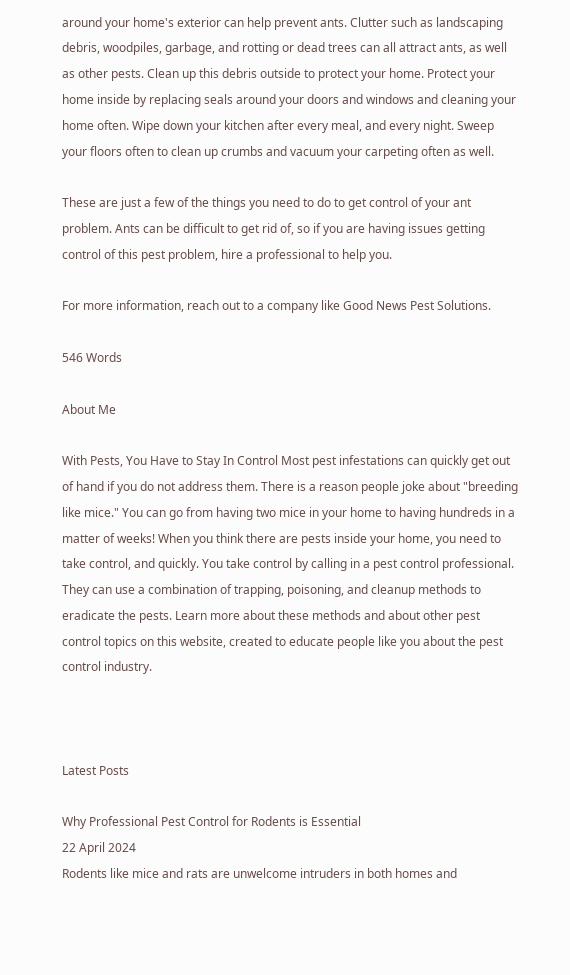around your home's exterior can help prevent ants. Clutter such as landscaping debris, woodpiles, garbage, and rotting or dead trees can all attract ants, as well as other pests. Clean up this debris outside to protect your home. Protect your home inside by replacing seals around your doors and windows and cleaning your home often. Wipe down your kitchen after every meal, and every night. Sweep your floors often to clean up crumbs and vacuum your carpeting often as well.

These are just a few of the things you need to do to get control of your ant problem. Ants can be difficult to get rid of, so if you are having issues getting control of this pest problem, hire a professional to help you.

For more information, reach out to a company like Good News Pest Solutions.

546 Words

About Me

With Pests, You Have to Stay In Control Most pest infestations can quickly get out of hand if you do not address them. There is a reason people joke about "breeding like mice." You can go from having two mice in your home to having hundreds in a matter of weeks! When you think there are pests inside your home, you need to take control, and quickly. You take control by calling in a pest control professional. They can use a combination of trapping, poisoning, and cleanup methods to eradicate the pests. Learn more about these methods and about other pest control topics on this website, created to educate people like you about the pest control industry.



Latest Posts

Why Professional Pest Control for Rodents is Essential
22 April 2024
Rodents like mice and rats are unwelcome intruders in both homes and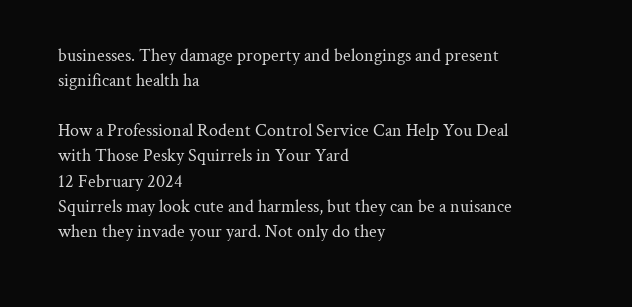businesses. They damage property and belongings and present significant health ha

How a Professional Rodent Control Service Can Help You Deal with Those Pesky Squirrels in Your Yard
12 February 2024
Squirrels may look cute and harmless, but they can be a nuisance when they invade your yard. Not only do they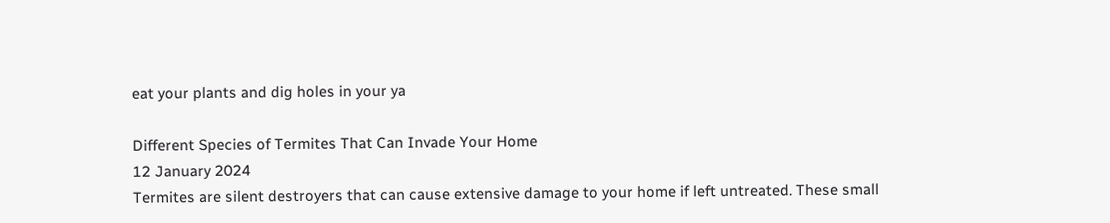eat your plants and dig holes in your ya

Different Species of Termites That Can Invade Your Home
12 January 2024
Termites are silent destroyers that can cause extensive damage to your home if left untreated. These small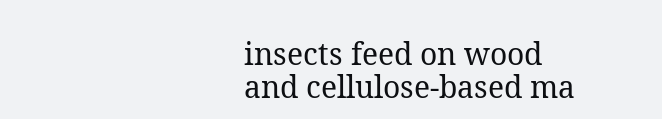insects feed on wood and cellulose-based ma